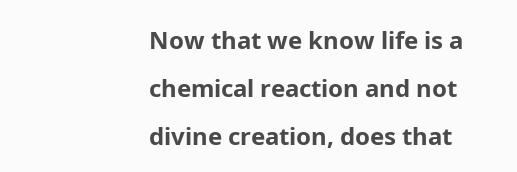Now that we know life is a chemical reaction and not divine creation, does that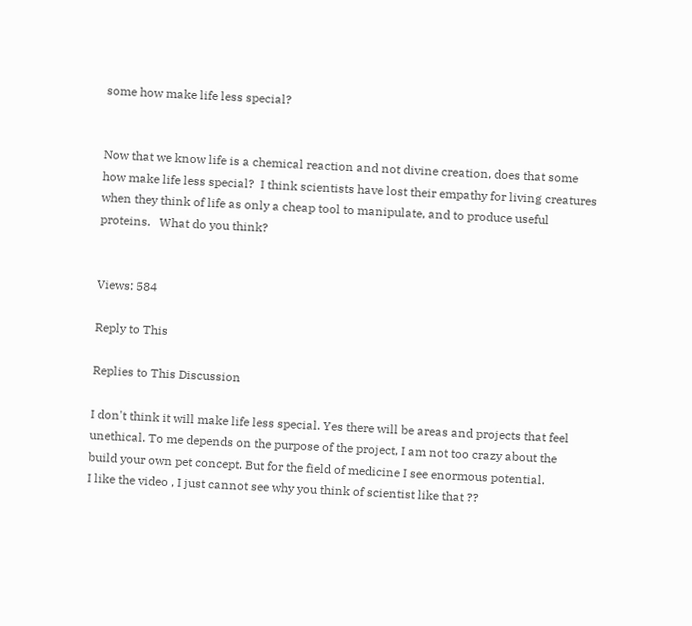some how make life less special?


Now that we know life is a chemical reaction and not divine creation, does that some how make life less special?  I think scientists have lost their empathy for living creatures when they think of life as only a cheap tool to manipulate, and to produce useful proteins.   What do you think?


Views: 584

Reply to This

Replies to This Discussion

I don't think it will make life less special. Yes there will be areas and projects that feel unethical. To me depends on the purpose of the project, I am not too crazy about the build your own pet concept. But for the field of medicine I see enormous potential.
I like the video , I just cannot see why you think of scientist like that ??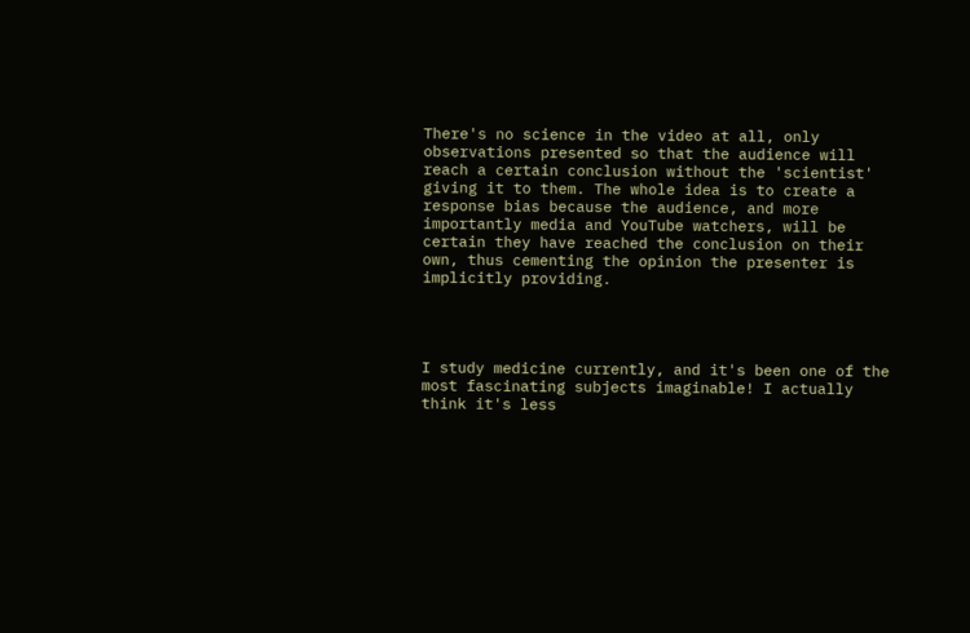There's no science in the video at all, only observations presented so that the audience will reach a certain conclusion without the 'scientist' giving it to them. The whole idea is to create a response bias because the audience, and more importantly media and YouTube watchers, will be certain they have reached the conclusion on their own, thus cementing the opinion the presenter is implicitly providing.




I study medicine currently, and it's been one of the most fascinating subjects imaginable! I actually think it's less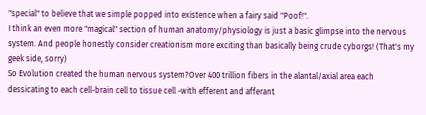"special" to believe that we simple popped into existence when a fairy said "Poof!".
I think an even more "magical" section of human anatomy/physiology is just a basic glimpse into the nervous system. And people honestly consider creationism more exciting than basically being crude cyborgs! (That's my geek side, sorry)
So Evolution created the human nervous system?Over 400 trillion fibers in the alantal/axial area each dessicating to each cell-brain cell to tissue cell -with efferent and afferant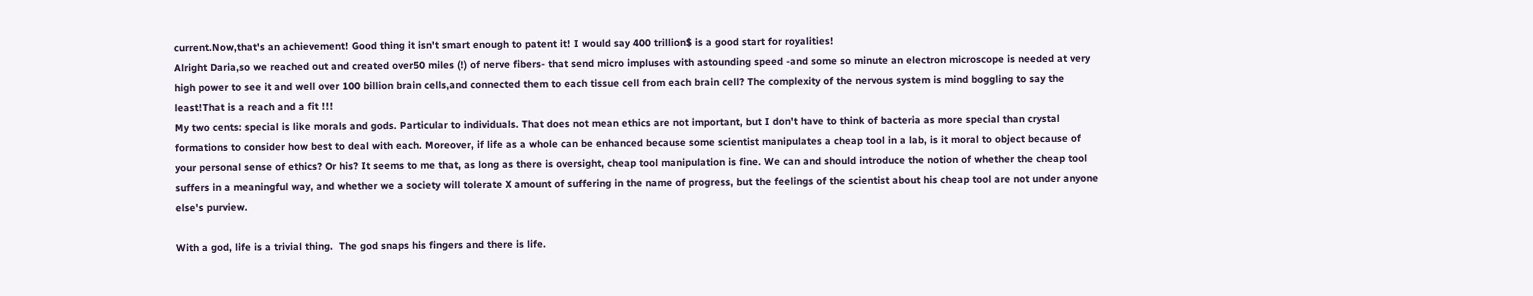current.Now,that's an achievement! Good thing it isn't smart enough to patent it! I would say 400 trillion$ is a good start for royalities!
Alright Daria,so we reached out and created over50 miles (!) of nerve fibers- that send micro impluses with astounding speed -and some so minute an electron microscope is needed at very high power to see it and well over 100 billion brain cells,and connected them to each tissue cell from each brain cell? The complexity of the nervous system is mind boggling to say the least!That is a reach and a fit !!!
My two cents: special is like morals and gods. Particular to individuals. That does not mean ethics are not important, but I don't have to think of bacteria as more special than crystal formations to consider how best to deal with each. Moreover, if life as a whole can be enhanced because some scientist manipulates a cheap tool in a lab, is it moral to object because of your personal sense of ethics? Or his? It seems to me that, as long as there is oversight, cheap tool manipulation is fine. We can and should introduce the notion of whether the cheap tool suffers in a meaningful way, and whether we a society will tolerate X amount of suffering in the name of progress, but the feelings of the scientist about his cheap tool are not under anyone else's purview.

With a god, life is a trivial thing.  The god snaps his fingers and there is life.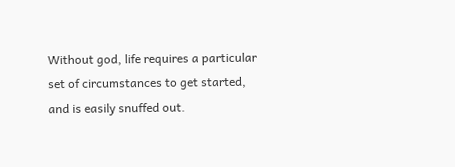Without god, life requires a particular set of circumstances to get started, and is easily snuffed out.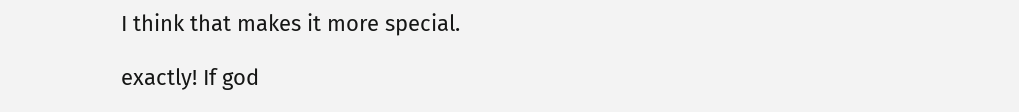I think that makes it more special.

exactly! If god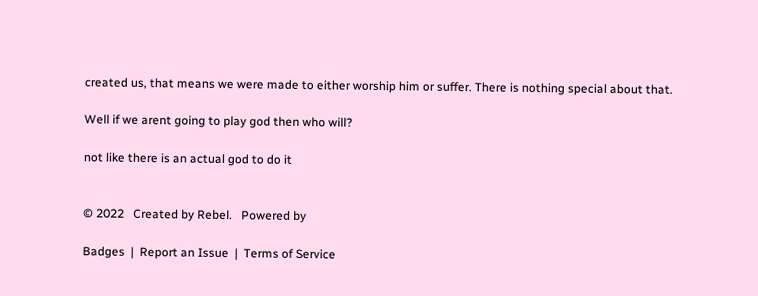created us, that means we were made to either worship him or suffer. There is nothing special about that.

Well if we arent going to play god then who will?

not like there is an actual god to do it


© 2022   Created by Rebel.   Powered by

Badges  |  Report an Issue  |  Terms of Service